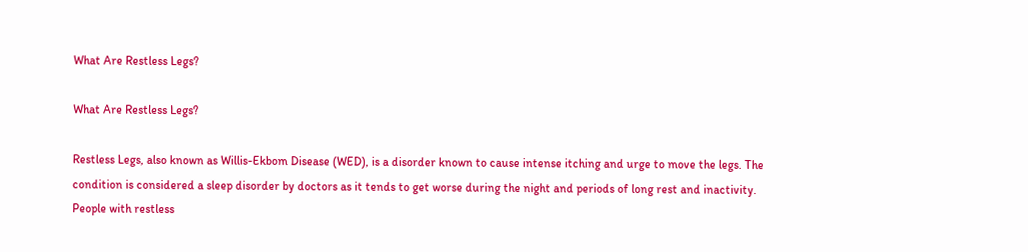What Are Restless Legs?

What Are Restless Legs?

Restless Legs, also known as Willis-Ekbom Disease (WED), is a disorder known to cause intense itching and urge to move the legs. The condition is considered a sleep disorder by doctors as it tends to get worse during the night and periods of long rest and inactivity. People with restless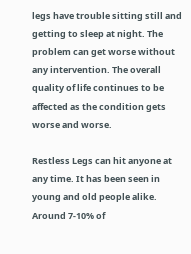legs have trouble sitting still and getting to sleep at night. The problem can get worse without any intervention. The overall quality of life continues to be affected as the condition gets worse and worse.

Restless Legs can hit anyone at any time. It has been seen in young and old people alike. Around 7-10% of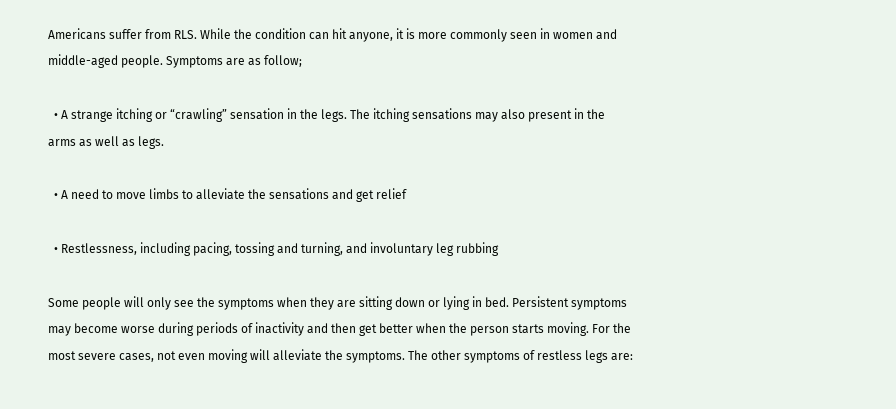Americans suffer from RLS. While the condition can hit anyone, it is more commonly seen in women and middle-aged people. Symptoms are as follow;

  • A strange itching or “crawling” sensation in the legs. The itching sensations may also present in the arms as well as legs.

  • A need to move limbs to alleviate the sensations and get relief

  • Restlessness, including pacing, tossing and turning, and involuntary leg rubbing

Some people will only see the symptoms when they are sitting down or lying in bed. Persistent symptoms may become worse during periods of inactivity and then get better when the person starts moving. For the most severe cases, not even moving will alleviate the symptoms. The other symptoms of restless legs are: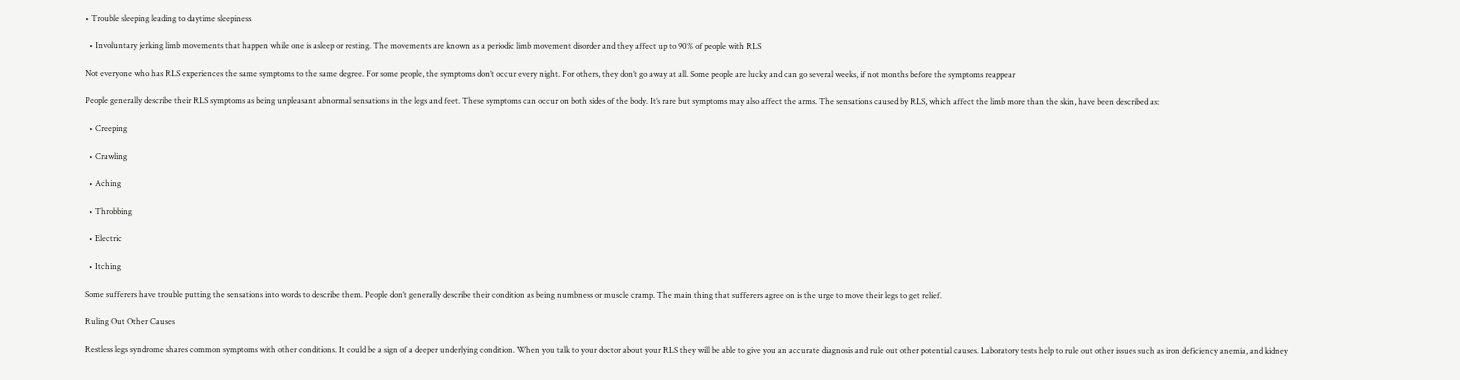• Trouble sleeping leading to daytime sleepiness

  • Involuntary jerking limb movements that happen while one is asleep or resting. The movements are known as a periodic limb movement disorder and they affect up to 90% of people with RLS

Not everyone who has RLS experiences the same symptoms to the same degree. For some people, the symptoms don’t occur every night. For others, they don’t go away at all. Some people are lucky and can go several weeks, if not months before the symptoms reappear

People generally describe their RLS symptoms as being unpleasant abnormal sensations in the legs and feet. These symptoms can occur on both sides of the body. It’s rare but symptoms may also affect the arms. The sensations caused by RLS, which affect the limb more than the skin, have been described as:

  • Creeping

  • Crawling

  • Aching

  • Throbbing

  • Electric

  • Itching

Some sufferers have trouble putting the sensations into words to describe them. People don’t generally describe their condition as being numbness or muscle cramp. The main thing that sufferers agree on is the urge to move their legs to get relief.

Ruling Out Other Causes

Restless legs syndrome shares common symptoms with other conditions. It could be a sign of a deeper underlying condition. When you talk to your doctor about your RLS they will be able to give you an accurate diagnosis and rule out other potential causes. Laboratory tests help to rule out other issues such as iron deficiency anemia, and kidney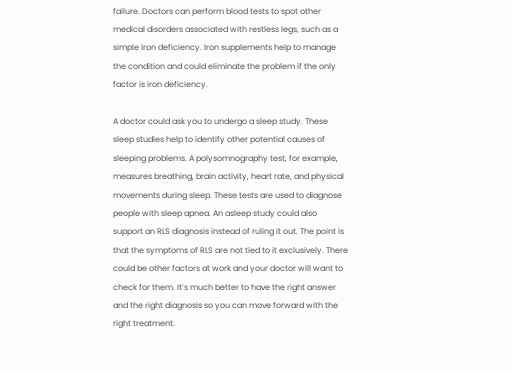failure. Doctors can perform blood tests to spot other medical disorders associated with restless legs, such as a simple iron deficiency. Iron supplements help to manage the condition and could eliminate the problem if the only factor is iron deficiency.

A doctor could ask you to undergo a sleep study. These sleep studies help to identify other potential causes of sleeping problems. A polysomnography test, for example, measures breathing, brain activity, heart rate, and physical movements during sleep. These tests are used to diagnose people with sleep apnea. An asleep study could also support an RLS diagnosis instead of ruling it out. The point is that the symptoms of RLS are not tied to it exclusively. There could be other factors at work and your doctor will want to check for them. It’s much better to have the right answer and the right diagnosis so you can move forward with the right treatment.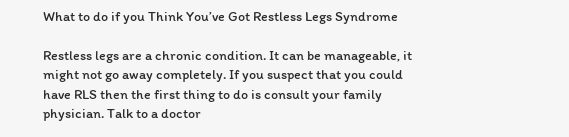What to do if you Think You’ve Got Restless Legs Syndrome

Restless legs are a chronic condition. It can be manageable, it might not go away completely. If you suspect that you could have RLS then the first thing to do is consult your family physician. Talk to a doctor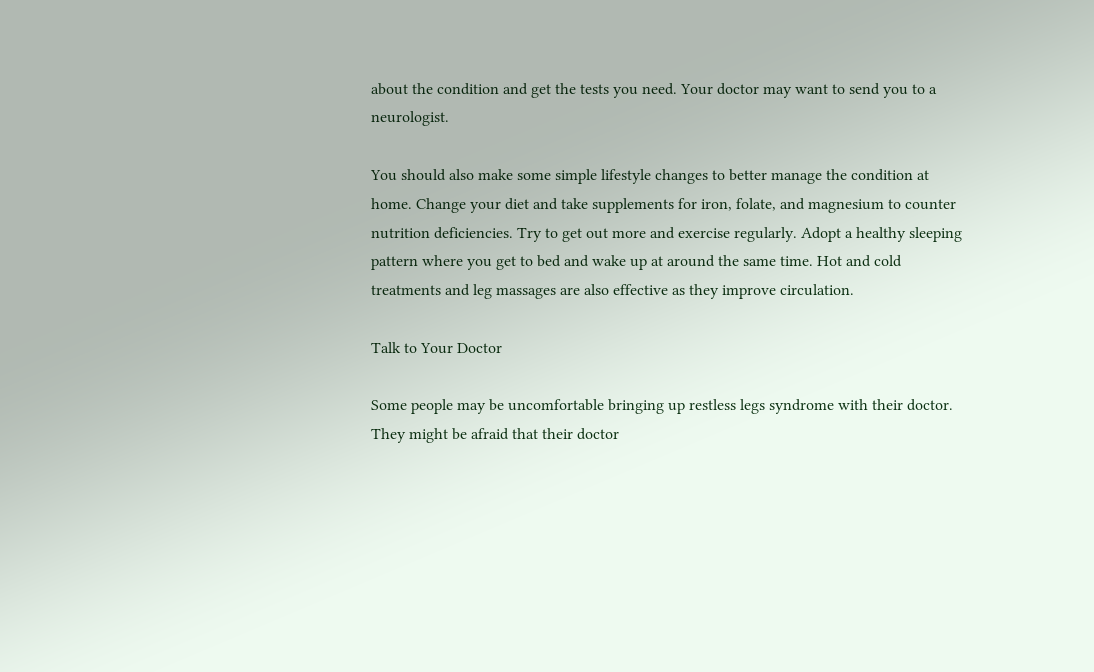about the condition and get the tests you need. Your doctor may want to send you to a neurologist.

You should also make some simple lifestyle changes to better manage the condition at home. Change your diet and take supplements for iron, folate, and magnesium to counter nutrition deficiencies. Try to get out more and exercise regularly. Adopt a healthy sleeping pattern where you get to bed and wake up at around the same time. Hot and cold treatments and leg massages are also effective as they improve circulation.

Talk to Your Doctor

Some people may be uncomfortable bringing up restless legs syndrome with their doctor. They might be afraid that their doctor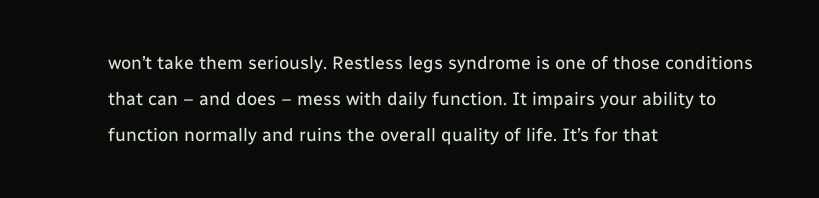won’t take them seriously. Restless legs syndrome is one of those conditions that can – and does – mess with daily function. It impairs your ability to function normally and ruins the overall quality of life. It’s for that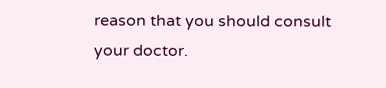reason that you should consult your doctor.